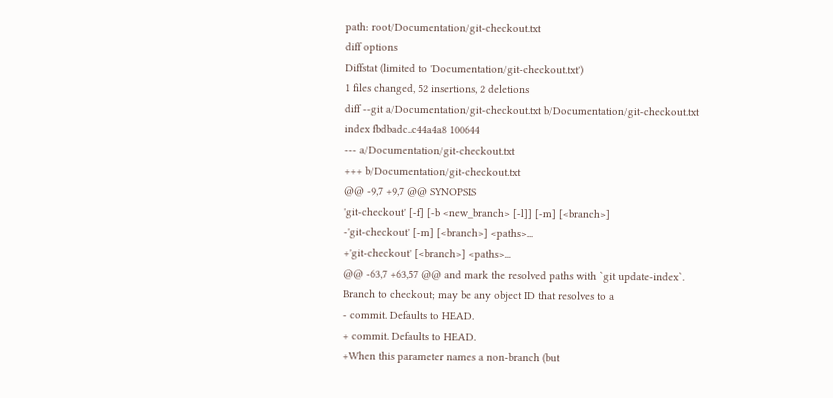path: root/Documentation/git-checkout.txt
diff options
Diffstat (limited to 'Documentation/git-checkout.txt')
1 files changed, 52 insertions, 2 deletions
diff --git a/Documentation/git-checkout.txt b/Documentation/git-checkout.txt
index fbdbadc..c44a4a8 100644
--- a/Documentation/git-checkout.txt
+++ b/Documentation/git-checkout.txt
@@ -9,7 +9,7 @@ SYNOPSIS
'git-checkout' [-f] [-b <new_branch> [-l]] [-m] [<branch>]
-'git-checkout' [-m] [<branch>] <paths>...
+'git-checkout' [<branch>] <paths>...
@@ -63,7 +63,57 @@ and mark the resolved paths with `git update-index`.
Branch to checkout; may be any object ID that resolves to a
- commit. Defaults to HEAD.
+ commit. Defaults to HEAD.
+When this parameter names a non-branch (but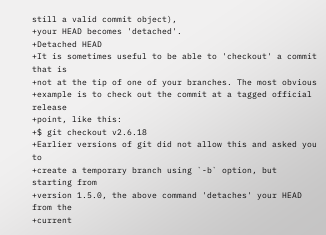still a valid commit object),
+your HEAD becomes 'detached'.
+Detached HEAD
+It is sometimes useful to be able to 'checkout' a commit that is
+not at the tip of one of your branches. The most obvious
+example is to check out the commit at a tagged official release
+point, like this:
+$ git checkout v2.6.18
+Earlier versions of git did not allow this and asked you to
+create a temporary branch using `-b` option, but starting from
+version 1.5.0, the above command 'detaches' your HEAD from the
+current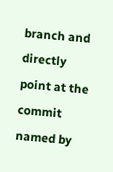branch and directly point at the commit named by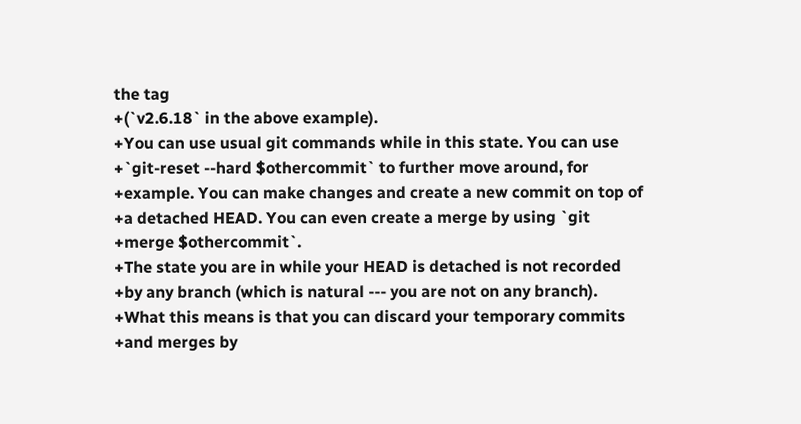the tag
+(`v2.6.18` in the above example).
+You can use usual git commands while in this state. You can use
+`git-reset --hard $othercommit` to further move around, for
+example. You can make changes and create a new commit on top of
+a detached HEAD. You can even create a merge by using `git
+merge $othercommit`.
+The state you are in while your HEAD is detached is not recorded
+by any branch (which is natural --- you are not on any branch).
+What this means is that you can discard your temporary commits
+and merges by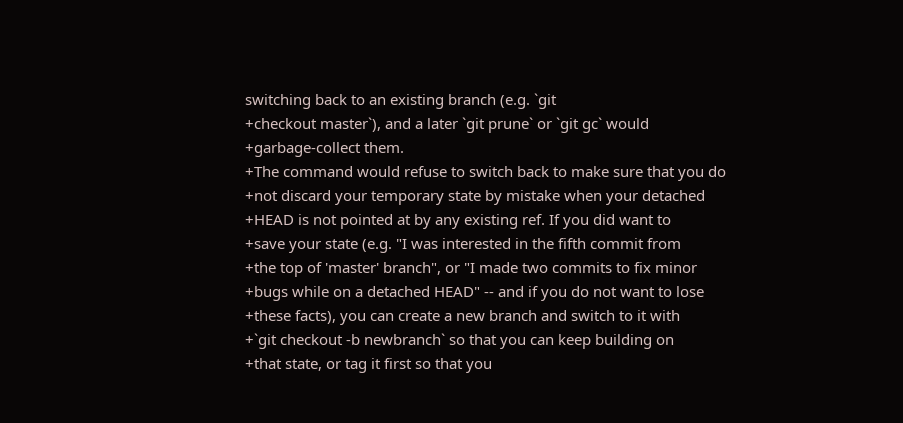switching back to an existing branch (e.g. `git
+checkout master`), and a later `git prune` or `git gc` would
+garbage-collect them.
+The command would refuse to switch back to make sure that you do
+not discard your temporary state by mistake when your detached
+HEAD is not pointed at by any existing ref. If you did want to
+save your state (e.g. "I was interested in the fifth commit from
+the top of 'master' branch", or "I made two commits to fix minor
+bugs while on a detached HEAD" -- and if you do not want to lose
+these facts), you can create a new branch and switch to it with
+`git checkout -b newbranch` so that you can keep building on
+that state, or tag it first so that you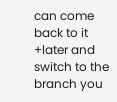can come back to it
+later and switch to the branch you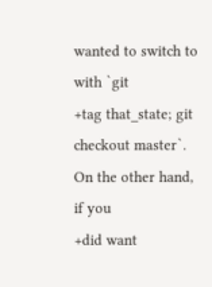wanted to switch to with `git
+tag that_state; git checkout master`. On the other hand, if you
+did want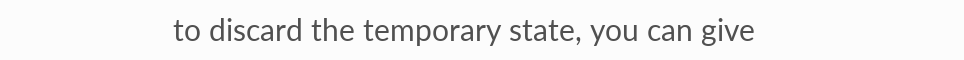to discard the temporary state, you can give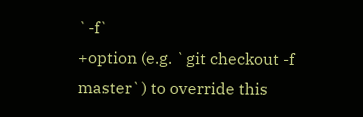`-f`
+option (e.g. `git checkout -f master`) to override this